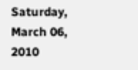Saturday, March 06, 2010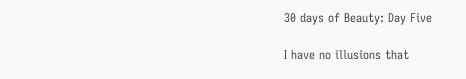30 days of Beauty: Day Five

I have no illusions that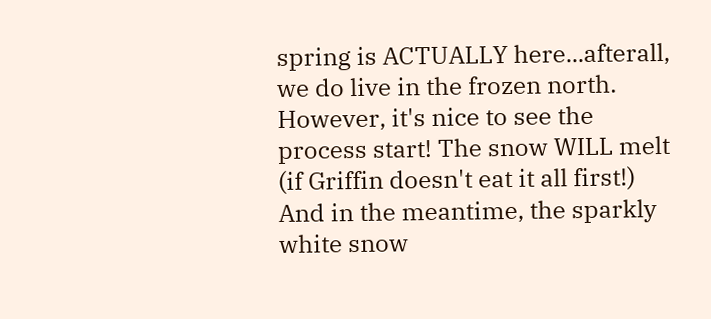spring is ACTUALLY here...afterall, we do live in the frozen north. However, it's nice to see the process start! The snow WILL melt (if Griffin doesn't eat it all first!) And in the meantime, the sparkly white snow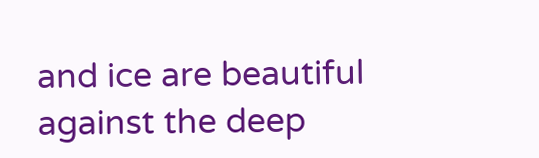and ice are beautiful against the deep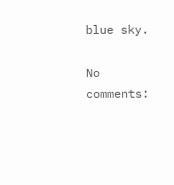blue sky.

No comments: